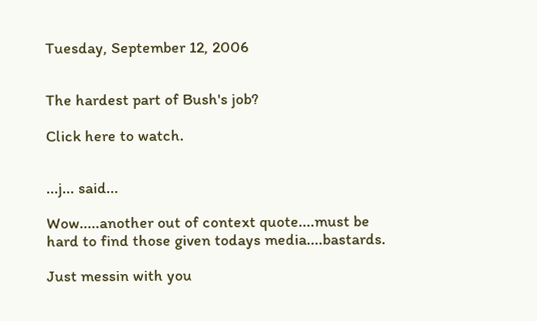Tuesday, September 12, 2006


The hardest part of Bush's job?

Click here to watch.


...j... said...

Wow.....another out of context quote....must be hard to find those given todays media....bastards.

Just messin with you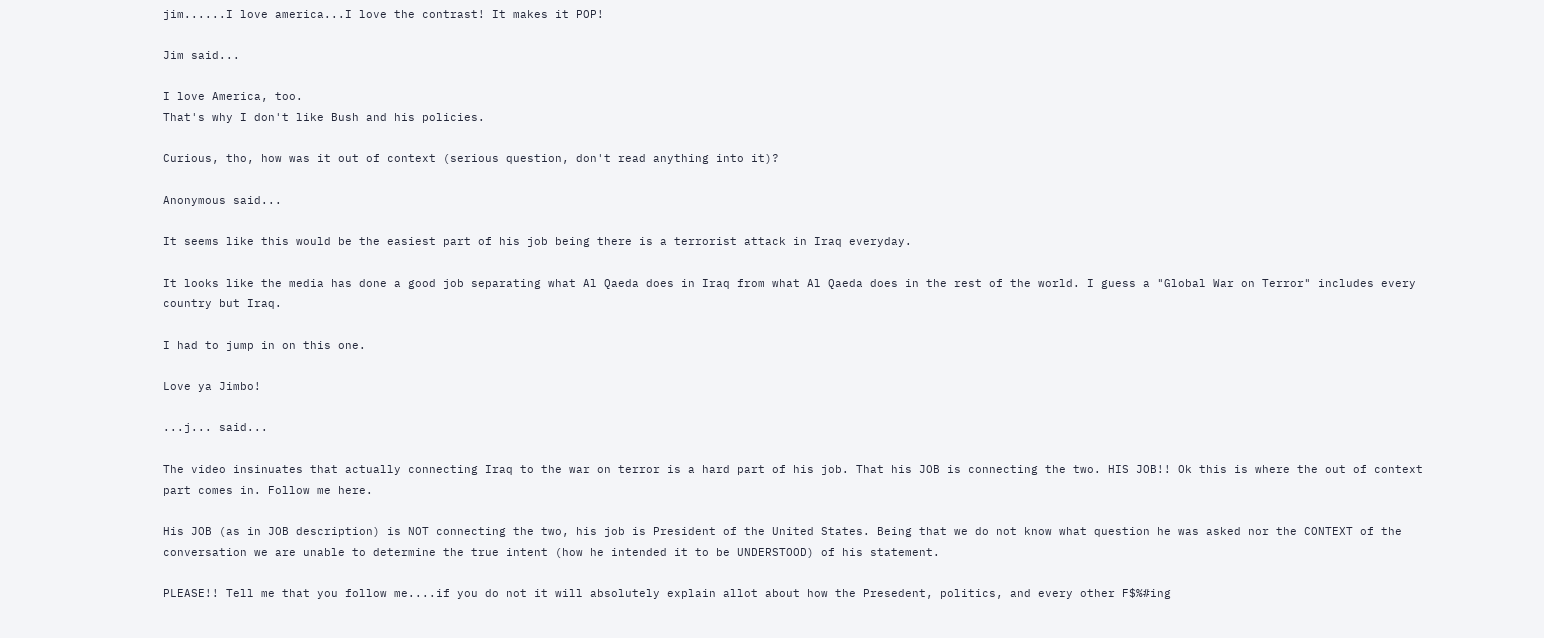jim......I love america...I love the contrast! It makes it POP!

Jim said...

I love America, too.
That's why I don't like Bush and his policies.

Curious, tho, how was it out of context (serious question, don't read anything into it)?

Anonymous said...

It seems like this would be the easiest part of his job being there is a terrorist attack in Iraq everyday.

It looks like the media has done a good job separating what Al Qaeda does in Iraq from what Al Qaeda does in the rest of the world. I guess a "Global War on Terror" includes every country but Iraq.

I had to jump in on this one.

Love ya Jimbo!

...j... said...

The video insinuates that actually connecting Iraq to the war on terror is a hard part of his job. That his JOB is connecting the two. HIS JOB!! Ok this is where the out of context part comes in. Follow me here.

His JOB (as in JOB description) is NOT connecting the two, his job is President of the United States. Being that we do not know what question he was asked nor the CONTEXT of the conversation we are unable to determine the true intent (how he intended it to be UNDERSTOOD) of his statement.

PLEASE!! Tell me that you follow me....if you do not it will absolutely explain allot about how the Presedent, politics, and every other F$%#ing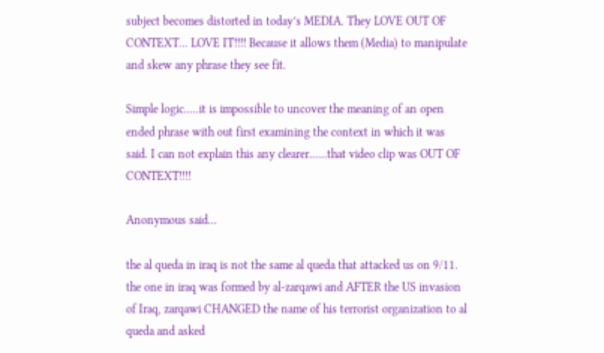subject becomes distorted in today’s MEDIA. They LOVE OUT OF CONTEXT... LOVE IT!!!! Because it allows them (Media) to manipulate and skew any phrase they see fit.

Simple logic.....it is impossible to uncover the meaning of an open ended phrase with out first examining the context in which it was said. I can not explain this any clearer......that video clip was OUT OF CONTEXT!!!!

Anonymous said...

the al queda in iraq is not the same al queda that attacked us on 9/11. the one in iraq was formed by al-zarqawi and AFTER the US invasion of Iraq, zarqawi CHANGED the name of his terrorist organization to al queda and asked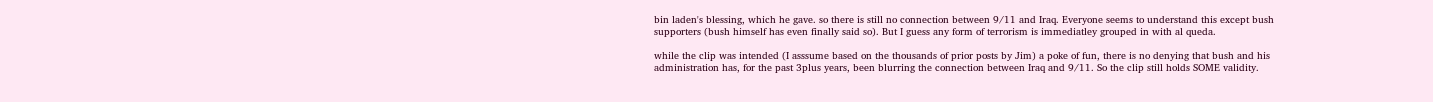bin laden's blessing, which he gave. so there is still no connection between 9/11 and Iraq. Everyone seems to understand this except bush supporters (bush himself has even finally said so). But I guess any form of terrorism is immediatley grouped in with al queda.

while the clip was intended (I asssume based on the thousands of prior posts by Jim) a poke of fun, there is no denying that bush and his administration has, for the past 3plus years, been blurring the connection between Iraq and 9/11. So the clip still holds SOME validity.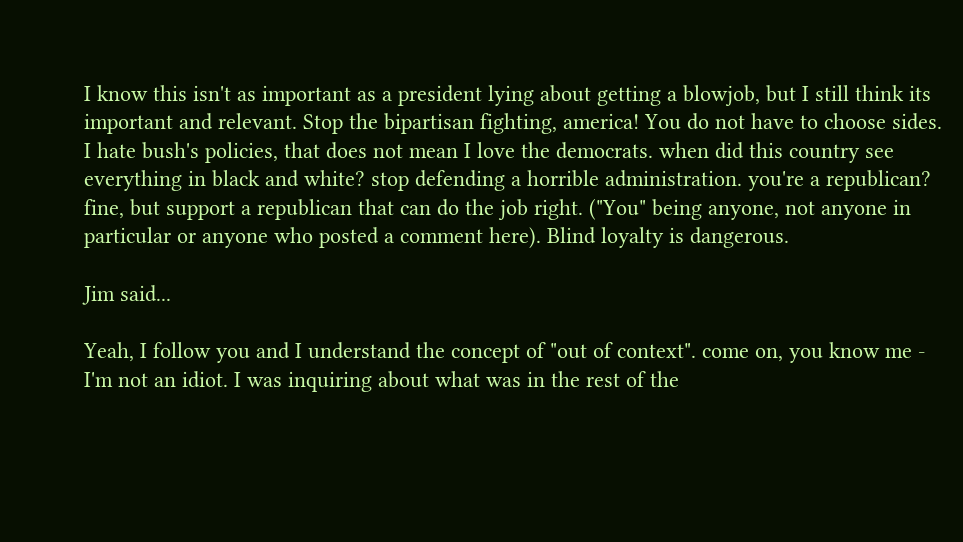I know this isn't as important as a president lying about getting a blowjob, but I still think its important and relevant. Stop the bipartisan fighting, america! You do not have to choose sides. I hate bush's policies, that does not mean I love the democrats. when did this country see everything in black and white? stop defending a horrible administration. you're a republican? fine, but support a republican that can do the job right. ("You" being anyone, not anyone in particular or anyone who posted a comment here). Blind loyalty is dangerous.

Jim said...

Yeah, I follow you and I understand the concept of "out of context". come on, you know me - I'm not an idiot. I was inquiring about what was in the rest of the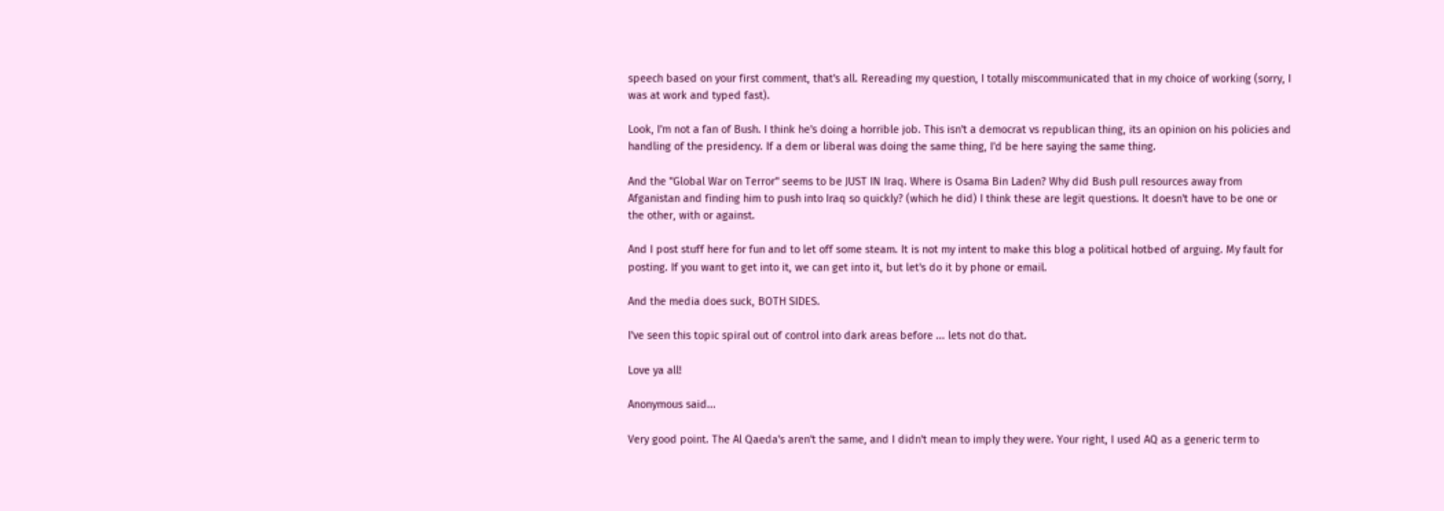speech based on your first comment, that's all. Rereading my question, I totally miscommunicated that in my choice of working (sorry, I was at work and typed fast).

Look, I'm not a fan of Bush. I think he's doing a horrible job. This isn't a democrat vs republican thing, its an opinion on his policies and handling of the presidency. If a dem or liberal was doing the same thing, I'd be here saying the same thing.

And the "Global War on Terror" seems to be JUST IN Iraq. Where is Osama Bin Laden? Why did Bush pull resources away from Afganistan and finding him to push into Iraq so quickly? (which he did) I think these are legit questions. It doesn't have to be one or the other, with or against.

And I post stuff here for fun and to let off some steam. It is not my intent to make this blog a political hotbed of arguing. My fault for posting. If you want to get into it, we can get into it, but let's do it by phone or email.

And the media does suck, BOTH SIDES.

I've seen this topic spiral out of control into dark areas before ... lets not do that.

Love ya all!

Anonymous said...

Very good point. The Al Qaeda's aren't the same, and I didn't mean to imply they were. Your right, I used AQ as a generic term to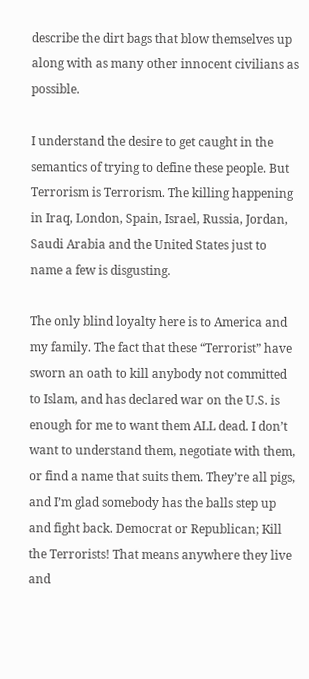describe the dirt bags that blow themselves up along with as many other innocent civilians as possible.

I understand the desire to get caught in the semantics of trying to define these people. But Terrorism is Terrorism. The killing happening in Iraq, London, Spain, Israel, Russia, Jordan, Saudi Arabia and the United States just to name a few is disgusting.

The only blind loyalty here is to America and my family. The fact that these “Terrorist” have sworn an oath to kill anybody not committed to Islam, and has declared war on the U.S. is enough for me to want them ALL dead. I don’t want to understand them, negotiate with them, or find a name that suits them. They’re all pigs, and I’m glad somebody has the balls step up and fight back. Democrat or Republican; Kill the Terrorists! That means anywhere they live and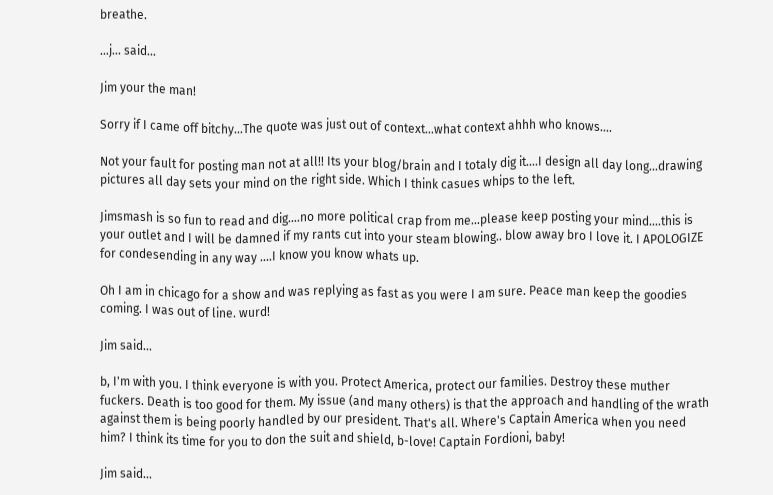breathe.

...j... said...

Jim your the man!

Sorry if I came off bitchy...The quote was just out of context...what context ahhh who knows....

Not your fault for posting man not at all!! Its your blog/brain and I totaly dig it....I design all day long...drawing pictures all day sets your mind on the right side. Which I think casues whips to the left.

Jimsmash is so fun to read and dig....no more political crap from me...please keep posting your mind....this is your outlet and I will be damned if my rants cut into your steam blowing.. blow away bro I love it. I APOLOGIZE for condesending in any way ....I know you know whats up.

Oh I am in chicago for a show and was replying as fast as you were I am sure. Peace man keep the goodies coming. I was out of line. wurd!

Jim said...

b, I'm with you. I think everyone is with you. Protect America, protect our families. Destroy these muther fuckers. Death is too good for them. My issue (and many others) is that the approach and handling of the wrath against them is being poorly handled by our president. That's all. Where's Captain America when you need him? I think its time for you to don the suit and shield, b-love! Captain Fordioni, baby!

Jim said...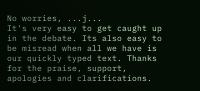No worries, ...j...
It's very easy to get caught up in the debate. Its also easy to be misread when all we have is our quickly typed text. Thanks for the praise, support, apologies and clarifications.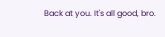Back at you. It's all good, bro.